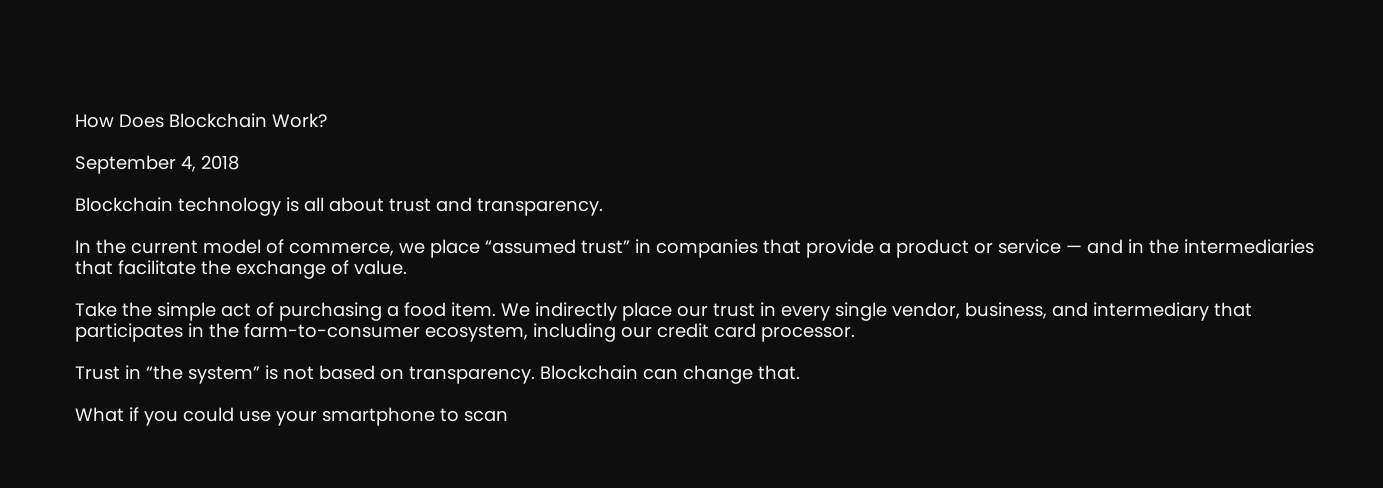How Does Blockchain Work?

September 4, 2018

Blockchain technology is all about trust and transparency.

In the current model of commerce, we place “assumed trust” in companies that provide a product or service — and in the intermediaries that facilitate the exchange of value.

Take the simple act of purchasing a food item. We indirectly place our trust in every single vendor, business, and intermediary that participates in the farm-to-consumer ecosystem, including our credit card processor.

Trust in “the system” is not based on transparency. Blockchain can change that.

What if you could use your smartphone to scan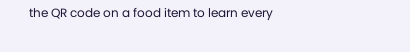the QR code on a food item to learn every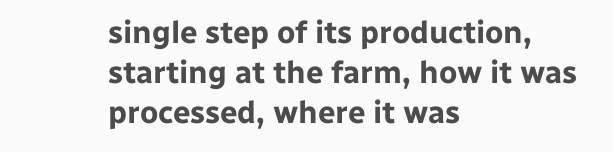single step of its production, starting at the farm, how it was processed, where it was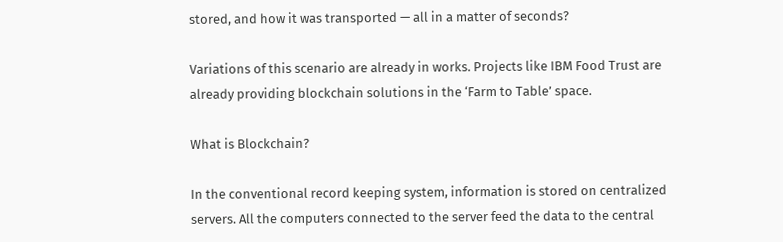stored, and how it was transported — all in a matter of seconds?

Variations of this scenario are already in works. Projects like IBM Food Trust are already providing blockchain solutions in the ‘Farm to Table’ space.

What is Blockchain?

In the conventional record keeping system, information is stored on centralized servers. All the computers connected to the server feed the data to the central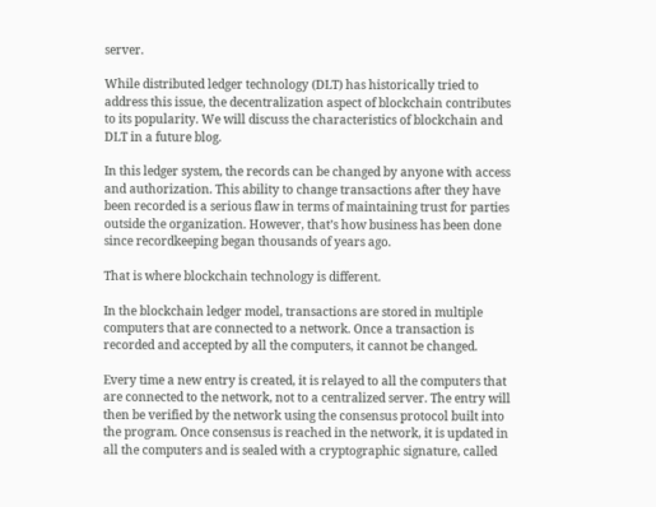server.

While distributed ledger technology (DLT) has historically tried to address this issue, the decentralization aspect of blockchain contributes to its popularity. We will discuss the characteristics of blockchain and DLT in a future blog.

In this ledger system, the records can be changed by anyone with access and authorization. This ability to change transactions after they have been recorded is a serious flaw in terms of maintaining trust for parties outside the organization. However, that’s how business has been done since recordkeeping began thousands of years ago.

That is where blockchain technology is different.

In the blockchain ledger model, transactions are stored in multiple computers that are connected to a network. Once a transaction is recorded and accepted by all the computers, it cannot be changed.

Every time a new entry is created, it is relayed to all the computers that are connected to the network, not to a centralized server. The entry will then be verified by the network using the consensus protocol built into the program. Once consensus is reached in the network, it is updated in all the computers and is sealed with a cryptographic signature, called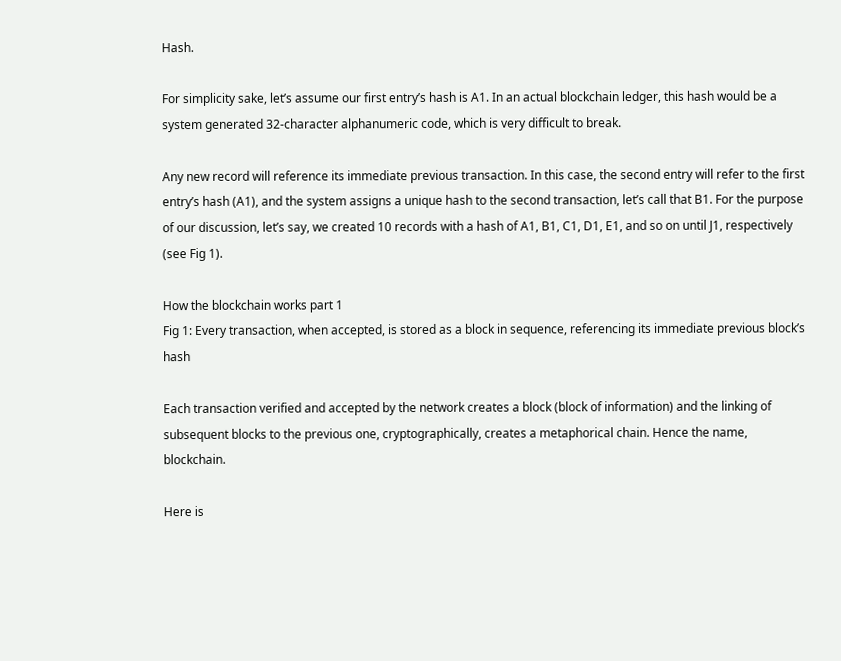Hash.

For simplicity sake, let’s assume our first entry’s hash is A1. In an actual blockchain ledger, this hash would be a system generated 32-character alphanumeric code, which is very difficult to break.

Any new record will reference its immediate previous transaction. In this case, the second entry will refer to the first entry’s hash (A1), and the system assigns a unique hash to the second transaction, let’s call that B1. For the purpose of our discussion, let’s say, we created 10 records with a hash of A1, B1, C1, D1, E1, and so on until J1, respectively (see Fig 1).

How the blockchain works part 1
Fig 1: Every transaction, when accepted, is stored as a block in sequence, referencing its immediate previous block’s hash

Each transaction verified and accepted by the network creates a block (block of information) and the linking of subsequent blocks to the previous one, cryptographically, creates a metaphorical chain. Hence the name, blockchain.

Here is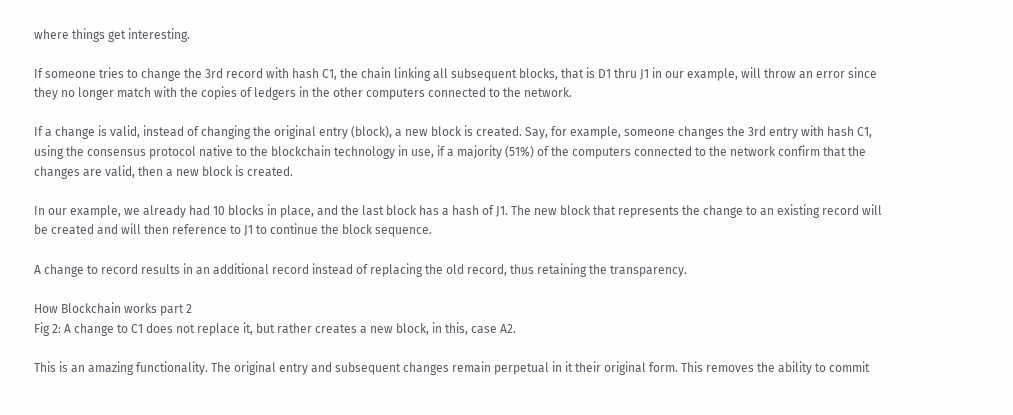where things get interesting.

If someone tries to change the 3rd record with hash C1, the chain linking all subsequent blocks, that is D1 thru J1 in our example, will throw an error since they no longer match with the copies of ledgers in the other computers connected to the network.

If a change is valid, instead of changing the original entry (block), a new block is created. Say, for example, someone changes the 3rd entry with hash C1, using the consensus protocol native to the blockchain technology in use, if a majority (51%) of the computers connected to the network confirm that the changes are valid, then a new block is created.

In our example, we already had 10 blocks in place, and the last block has a hash of J1. The new block that represents the change to an existing record will be created and will then reference to J1 to continue the block sequence.

A change to record results in an additional record instead of replacing the old record, thus retaining the transparency.

How Blockchain works part 2
Fig 2: A change to C1 does not replace it, but rather creates a new block, in this, case A2.

This is an amazing functionality. The original entry and subsequent changes remain perpetual in it their original form. This removes the ability to commit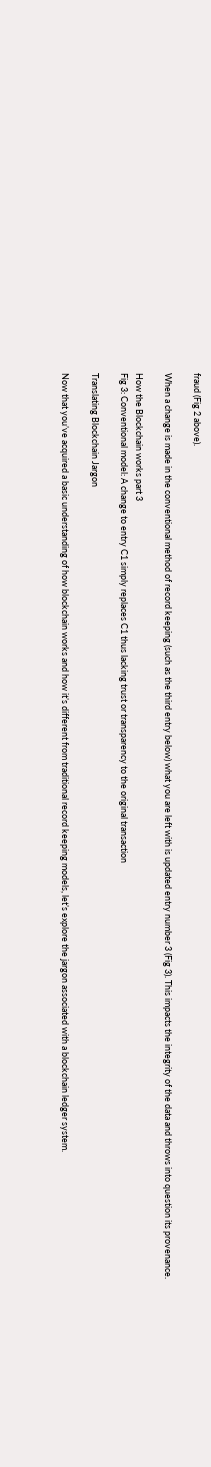fraud (Fig 2 above).

When a change is made in the conventional method of record keeping (such as the third entry below) what you are left with is updated entry number 3 (Fig 3). This impacts the integrity of the data and throws into question its provenance.

How the Blockchain works part 3
Fig 3: Conventional model: A change to entry C1 simply replaces C1 thus lacking trust or transparency to the original transaction

Translating Blockchain Jargon

Now that you’ve acquired a basic understanding of how blockchain works and how it’s different from traditional record keeping models, let’s explore the jargon associated with a blockchain ledger system.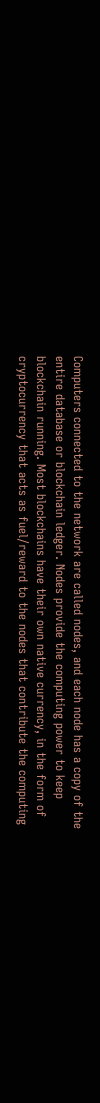Computers connected to the network are called nodes, and each node has a copy of the entire database or blockchain ledger. Nodes provide the computing power to keep blockchain running. Most blockchains have their own native currency, in the form of cryptocurrency that acts as fuel/reward to the nodes that contribute the computing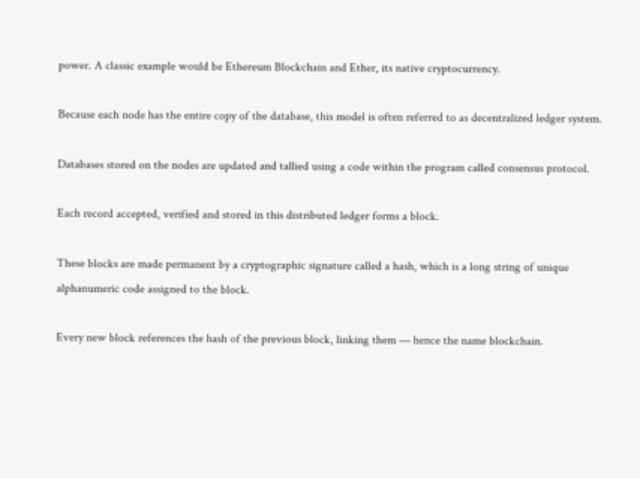power. A classic example would be Ethereum Blockchain and Ether, its native cryptocurrency.

Because each node has the entire copy of the database, this model is often referred to as decentralized ledger system.

Databases stored on the nodes are updated and tallied using a code within the program called consensus protocol.

Each record accepted, verified and stored in this distributed ledger forms a block.

These blocks are made permanent by a cryptographic signature called a hash, which is a long string of unique alphanumeric code assigned to the block.

Every new block references the hash of the previous block, linking them — hence the name blockchain.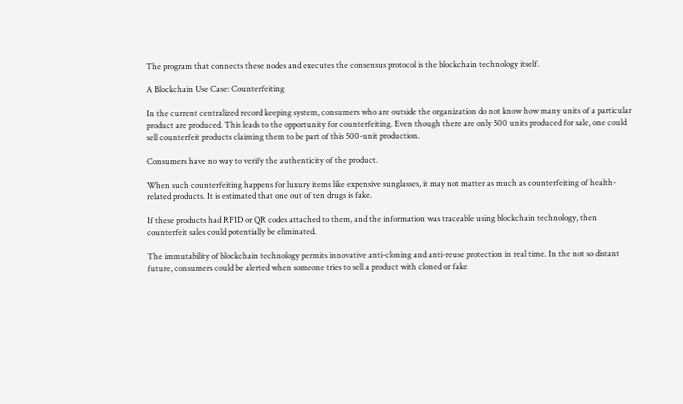The program that connects these nodes and executes the consensus protocol is the blockchain technology itself.

A Blockchain Use Case: Counterfeiting

In the current centralized record keeping system, consumers who are outside the organization do not know how many units of a particular product are produced. This leads to the opportunity for counterfeiting. Even though there are only 500 units produced for sale, one could sell counterfeit products claiming them to be part of this 500-unit production.

Consumers have no way to verify the authenticity of the product.

When such counterfeiting happens for luxury items like expensive sunglasses, it may not matter as much as counterfeiting of health-related products. It is estimated that one out of ten drugs is fake.

If these products had RFID or QR codes attached to them, and the information was traceable using blockchain technology, then counterfeit sales could potentially be eliminated.

The immutability of blockchain technology permits innovative anti-cloning and anti-reuse protection in real time. In the not so distant future, consumers could be alerted when someone tries to sell a product with cloned or fake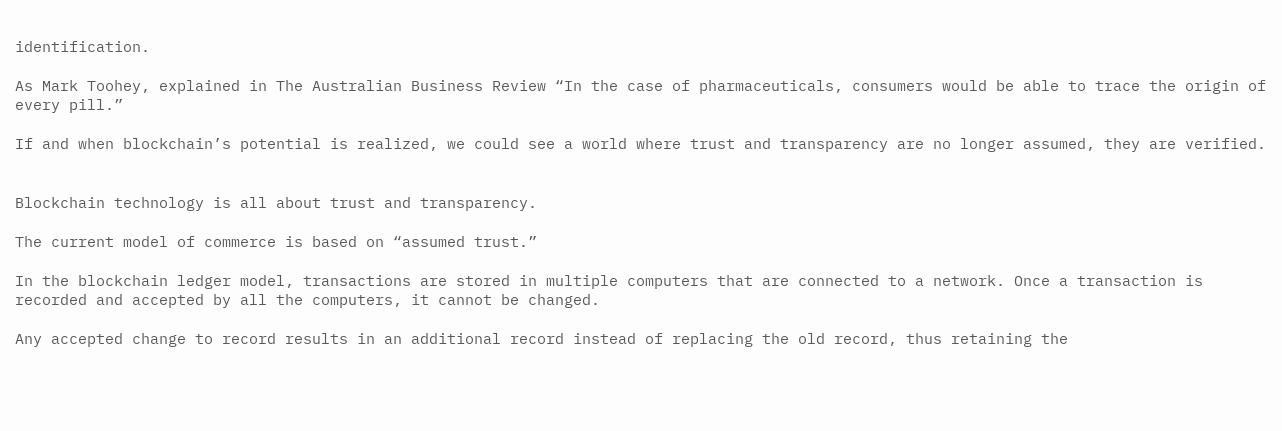identification.

As Mark Toohey, explained in The Australian Business Review “In the case of pharmaceuticals, consumers would be able to trace the origin of every pill.”

If and when blockchain’s potential is realized, we could see a world where trust and transparency are no longer assumed, they are verified.


Blockchain technology is all about trust and transparency.

The current model of commerce is based on “assumed trust.”

In the blockchain ledger model, transactions are stored in multiple computers that are connected to a network. Once a transaction is recorded and accepted by all the computers, it cannot be changed.

Any accepted change to record results in an additional record instead of replacing the old record, thus retaining the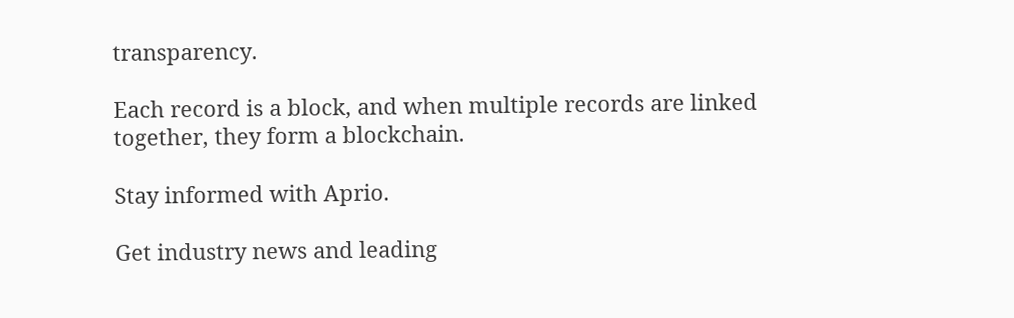transparency.

Each record is a block, and when multiple records are linked together, they form a blockchain.

Stay informed with Aprio.

Get industry news and leading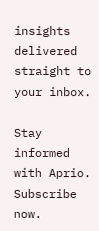insights delivered straight to your inbox.

Stay informed with Aprio. Subscribe now.